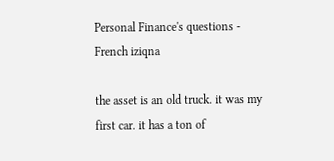Personal Finance's questions - French iziqna

the asset is an old truck. it was my first car. it has a ton of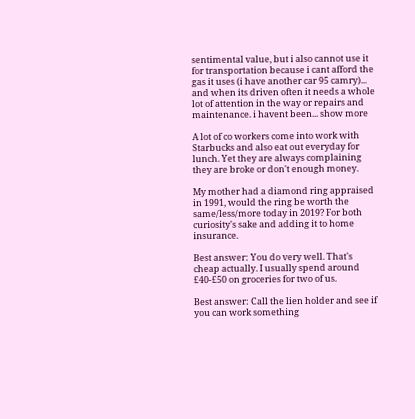sentimental value, but i also cannot use it for transportation because i cant afford the gas it uses (i have another car 95 camry)... and when its driven often it needs a whole lot of attention in the way or repairs and maintenance. i havent been... show more

A lot of co workers come into work with Starbucks and also eat out everyday for lunch. Yet they are always complaining they are broke or don't enough money.

My mother had a diamond ring appraised in 1991, would the ring be worth the same/less/more today in 2019? For both curiosity's sake and adding it to home insurance.

Best answer: You do very well. That's cheap actually. I usually spend around £40-£50 on groceries for two of us.

Best answer: Call the lien holder and see if you can work something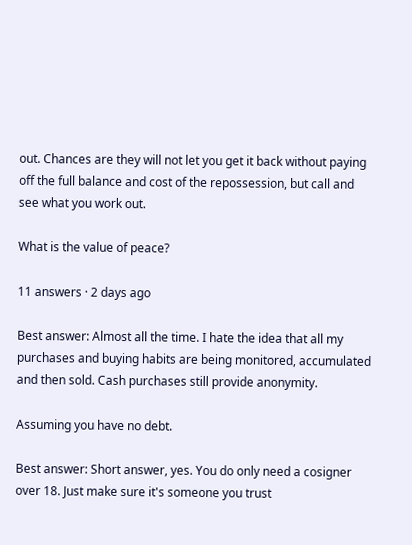out. Chances are they will not let you get it back without paying off the full balance and cost of the repossession, but call and see what you work out.

What is the value of peace?

11 answers · 2 days ago

Best answer: Almost all the time. I hate the idea that all my purchases and buying habits are being monitored, accumulated and then sold. Cash purchases still provide anonymity.

Assuming you have no debt.

Best answer: Short answer, yes. You do only need a cosigner over 18. Just make sure it's someone you trust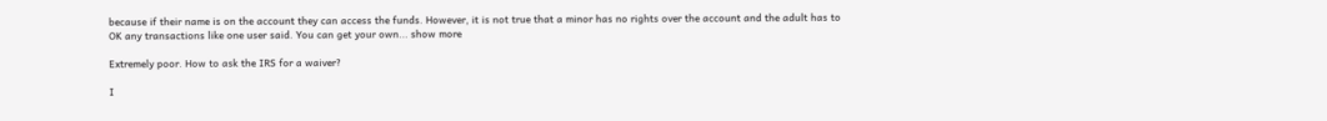because if their name is on the account they can access the funds. However, it is not true that a minor has no rights over the account and the adult has to OK any transactions like one user said. You can get your own... show more

Extremely poor. How to ask the IRS for a waiver?

I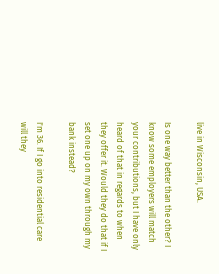live in Wisconsin, USA.

Is one way better than the other? I know some employers will match your contributions, but I have only heard of that in regards to when they offer it. Would they do that if I set one up on my own through my bank instead?

I'm 36. If I go into residential care will they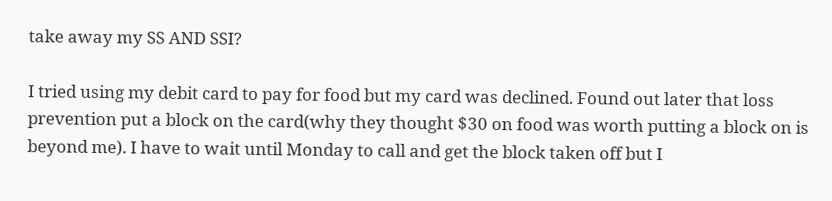take away my SS AND SSI?

I tried using my debit card to pay for food but my card was declined. Found out later that loss prevention put a block on the card(why they thought $30 on food was worth putting a block on is beyond me). I have to wait until Monday to call and get the block taken off but I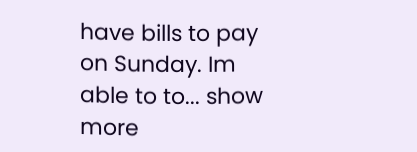have bills to pay on Sunday. Im able to to... show more